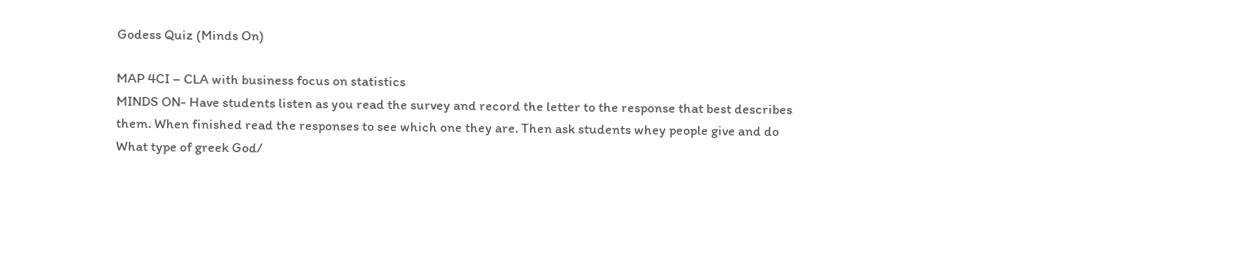Godess Quiz (Minds On)

MAP 4CI – CLA with business focus on statistics
MINDS ON- Have students listen as you read the survey and record the letter to the response that best describes
them. When finished read the responses to see which one they are. Then ask students whey people give and do
What type of greek God/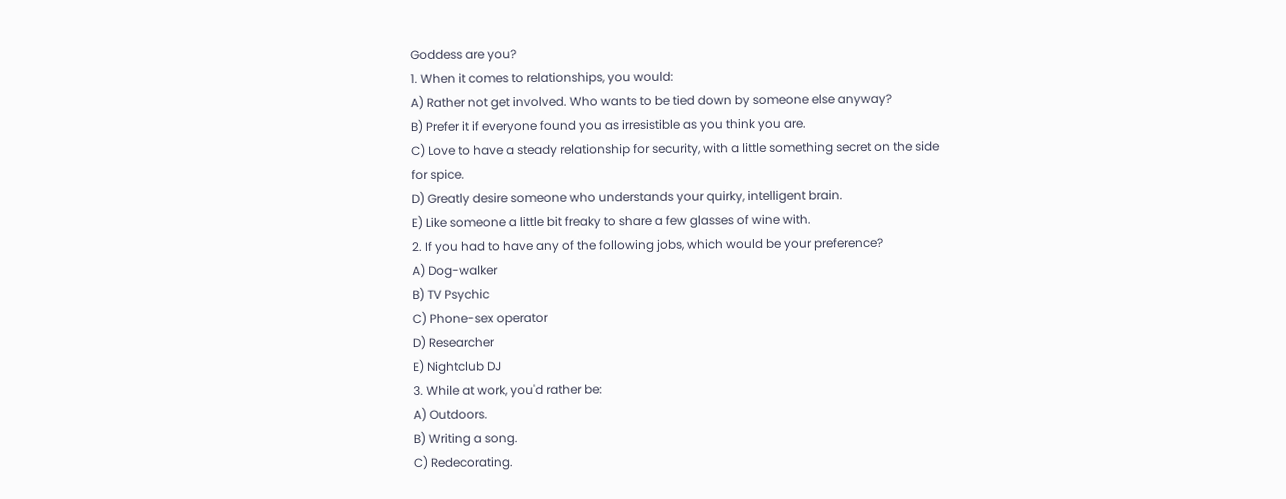Goddess are you?
1. When it comes to relationships, you would:
A) Rather not get involved. Who wants to be tied down by someone else anyway?
B) Prefer it if everyone found you as irresistible as you think you are.
C) Love to have a steady relationship for security, with a little something secret on the side for spice.
D) Greatly desire someone who understands your quirky, intelligent brain.
E) Like someone a little bit freaky to share a few glasses of wine with.
2. If you had to have any of the following jobs, which would be your preference?
A) Dog-walker
B) TV Psychic
C) Phone-sex operator
D) Researcher
E) Nightclub DJ
3. While at work, you'd rather be:
A) Outdoors.
B) Writing a song.
C) Redecorating.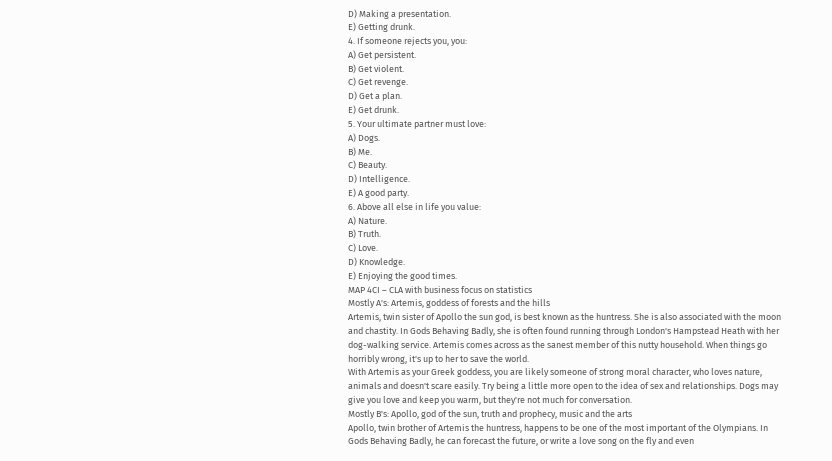D) Making a presentation.
E) Getting drunk.
4. If someone rejects you, you:
A) Get persistent.
B) Get violent.
C) Get revenge.
D) Get a plan.
E) Get drunk.
5. Your ultimate partner must love:
A) Dogs.
B) Me.
C) Beauty.
D) Intelligence.
E) A good party.
6. Above all else in life you value:
A) Nature.
B) Truth.
C) Love.
D) Knowledge.
E) Enjoying the good times.
MAP 4CI – CLA with business focus on statistics
Mostly A's: Artemis, goddess of forests and the hills
Artemis, twin sister of Apollo the sun god, is best known as the huntress. She is also associated with the moon
and chastity. In Gods Behaving Badly, she is often found running through London's Hampstead Heath with her
dog-walking service. Artemis comes across as the sanest member of this nutty household. When things go
horribly wrong, it's up to her to save the world.
With Artemis as your Greek goddess, you are likely someone of strong moral character, who loves nature,
animals and doesn't scare easily. Try being a little more open to the idea of sex and relationships. Dogs may
give you love and keep you warm, but they're not much for conversation.
Mostly B's: Apollo, god of the sun, truth and prophecy, music and the arts
Apollo, twin brother of Artemis the huntress, happens to be one of the most important of the Olympians. In
Gods Behaving Badly, he can forecast the future, or write a love song on the fly and even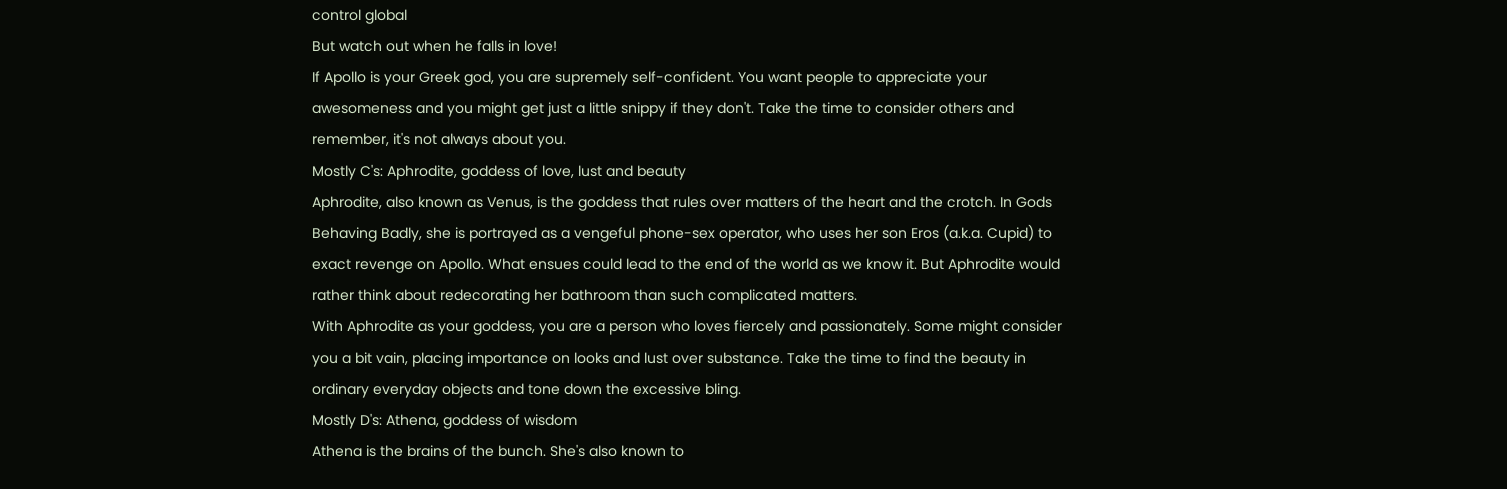control global
But watch out when he falls in love!
If Apollo is your Greek god, you are supremely self-confident. You want people to appreciate your
awesomeness and you might get just a little snippy if they don't. Take the time to consider others and
remember, it's not always about you.
Mostly C's: Aphrodite, goddess of love, lust and beauty
Aphrodite, also known as Venus, is the goddess that rules over matters of the heart and the crotch. In Gods
Behaving Badly, she is portrayed as a vengeful phone-sex operator, who uses her son Eros (a.k.a. Cupid) to
exact revenge on Apollo. What ensues could lead to the end of the world as we know it. But Aphrodite would
rather think about redecorating her bathroom than such complicated matters.
With Aphrodite as your goddess, you are a person who loves fiercely and passionately. Some might consider
you a bit vain, placing importance on looks and lust over substance. Take the time to find the beauty in
ordinary everyday objects and tone down the excessive bling.
Mostly D's: Athena, goddess of wisdom
Athena is the brains of the bunch. She's also known to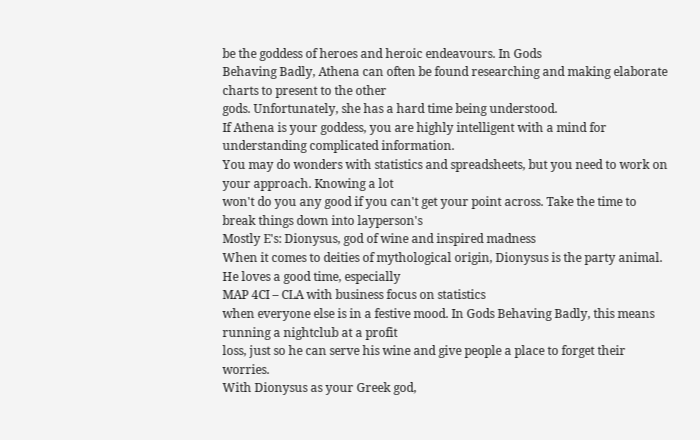be the goddess of heroes and heroic endeavours. In Gods
Behaving Badly, Athena can often be found researching and making elaborate charts to present to the other
gods. Unfortunately, she has a hard time being understood.
If Athena is your goddess, you are highly intelligent with a mind for understanding complicated information.
You may do wonders with statistics and spreadsheets, but you need to work on your approach. Knowing a lot
won't do you any good if you can't get your point across. Take the time to break things down into layperson's
Mostly E's: Dionysus, god of wine and inspired madness
When it comes to deities of mythological origin, Dionysus is the party animal. He loves a good time, especially
MAP 4CI – CLA with business focus on statistics
when everyone else is in a festive mood. In Gods Behaving Badly, this means running a nightclub at a profit
loss, just so he can serve his wine and give people a place to forget their worries.
With Dionysus as your Greek god,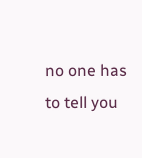no one has to tell you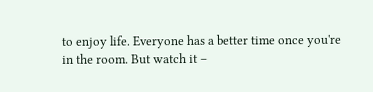to enjoy life. Everyone has a better time once you're
in the room. But watch it –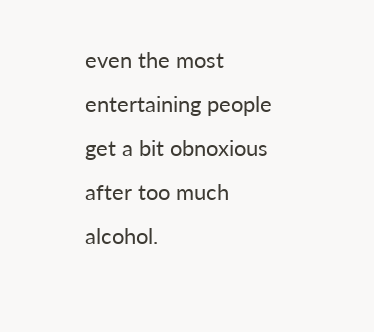even the most entertaining people get a bit obnoxious after too much alcohol.